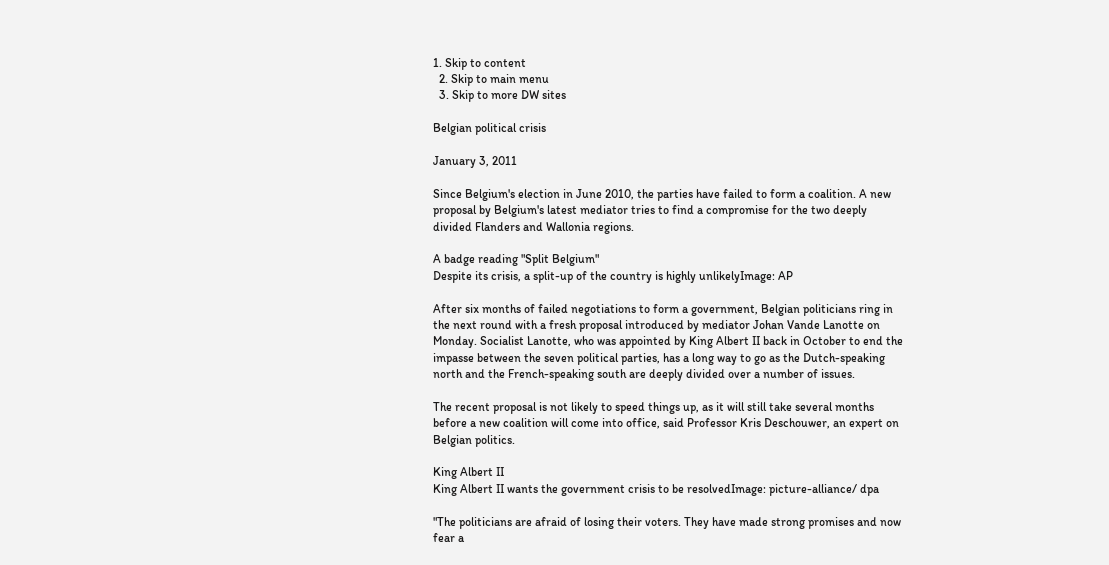1. Skip to content
  2. Skip to main menu
  3. Skip to more DW sites

Belgian political crisis

January 3, 2011

Since Belgium's election in June 2010, the parties have failed to form a coalition. A new proposal by Belgium's latest mediator tries to find a compromise for the two deeply divided Flanders and Wallonia regions.

A badge reading "Split Belgium"
Despite its crisis, a split-up of the country is highly unlikelyImage: AP

After six months of failed negotiations to form a government, Belgian politicians ring in the next round with a fresh proposal introduced by mediator Johan Vande Lanotte on Monday. Socialist Lanotte, who was appointed by King Albert II back in October to end the impasse between the seven political parties, has a long way to go as the Dutch-speaking north and the French-speaking south are deeply divided over a number of issues.

The recent proposal is not likely to speed things up, as it will still take several months before a new coalition will come into office, said Professor Kris Deschouwer, an expert on Belgian politics.

King Albert II
King Albert II wants the government crisis to be resolvedImage: picture-alliance/ dpa

"The politicians are afraid of losing their voters. They have made strong promises and now fear a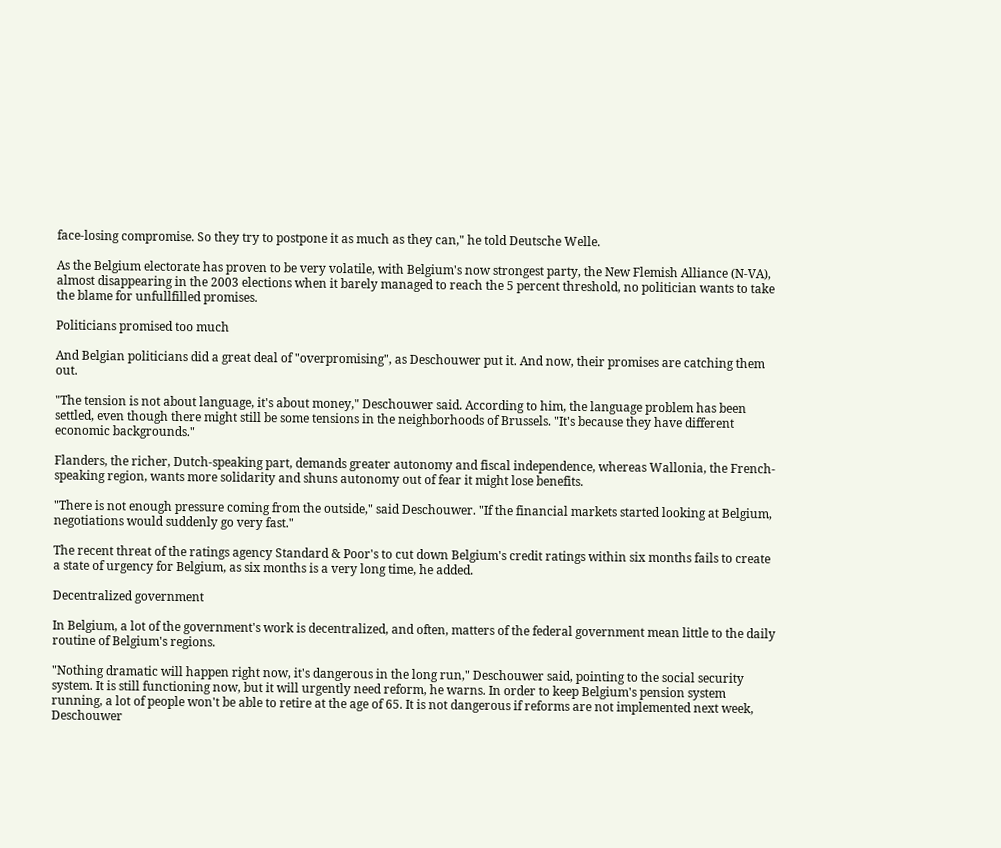face-losing compromise. So they try to postpone it as much as they can," he told Deutsche Welle.

As the Belgium electorate has proven to be very volatile, with Belgium's now strongest party, the New Flemish Alliance (N-VA), almost disappearing in the 2003 elections when it barely managed to reach the 5 percent threshold, no politician wants to take the blame for unfullfilled promises.

Politicians promised too much

And Belgian politicians did a great deal of "overpromising", as Deschouwer put it. And now, their promises are catching them out.

"The tension is not about language, it's about money," Deschouwer said. According to him, the language problem has been settled, even though there might still be some tensions in the neighborhoods of Brussels. "It's because they have different economic backgrounds."

Flanders, the richer, Dutch-speaking part, demands greater autonomy and fiscal independence, whereas Wallonia, the French-speaking region, wants more solidarity and shuns autonomy out of fear it might lose benefits.

"There is not enough pressure coming from the outside," said Deschouwer. "If the financial markets started looking at Belgium, negotiations would suddenly go very fast."

The recent threat of the ratings agency Standard & Poor's to cut down Belgium's credit ratings within six months fails to create a state of urgency for Belgium, as six months is a very long time, he added.

Decentralized government

In Belgium, a lot of the government's work is decentralized, and often, matters of the federal government mean little to the daily routine of Belgium's regions.

"Nothing dramatic will happen right now, it's dangerous in the long run," Deschouwer said, pointing to the social security system. It is still functioning now, but it will urgently need reform, he warns. In order to keep Belgium's pension system running, a lot of people won't be able to retire at the age of 65. It is not dangerous if reforms are not implemented next week, Deschouwer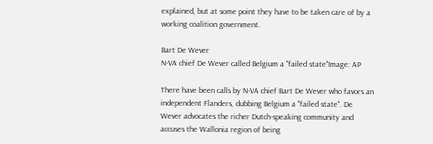explained, but at some point they have to be taken care of by a working coalition government.

Bart De Wever
N-VA chief De Wever called Belgium a "failed state"Image: AP

There have been calls by N-VA chief Bart De Wever who favors an independent Flanders, dubbing Belgium a "failed state". De Wever advocates the richer Dutch-speaking community and accuses the Wallonia region of being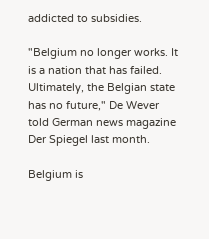addicted to subsidies.

"Belgium no longer works. It is a nation that has failed. Ultimately, the Belgian state has no future," De Wever told German news magazine Der Spiegel last month.

Belgium is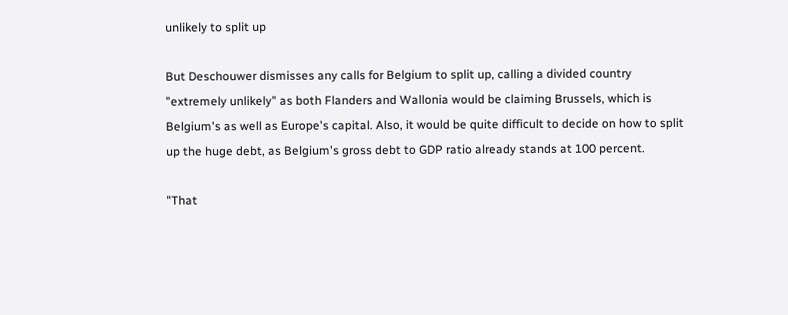unlikely to split up

But Deschouwer dismisses any calls for Belgium to split up, calling a divided country "extremely unlikely" as both Flanders and Wallonia would be claiming Brussels, which is Belgium's as well as Europe's capital. Also, it would be quite difficult to decide on how to split up the huge debt, as Belgium's gross debt to GDP ratio already stands at 100 percent.

"That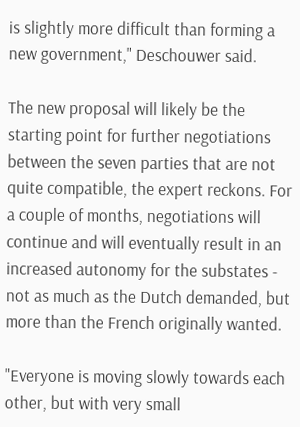is slightly more difficult than forming a new government," Deschouwer said.

The new proposal will likely be the starting point for further negotiations between the seven parties that are not quite compatible, the expert reckons. For a couple of months, negotiations will continue and will eventually result in an increased autonomy for the substates - not as much as the Dutch demanded, but more than the French originally wanted.

"Everyone is moving slowly towards each other, but with very small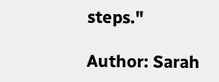steps."

Author: Sarah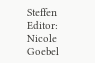Steffen
Editor: Nicole Goebel